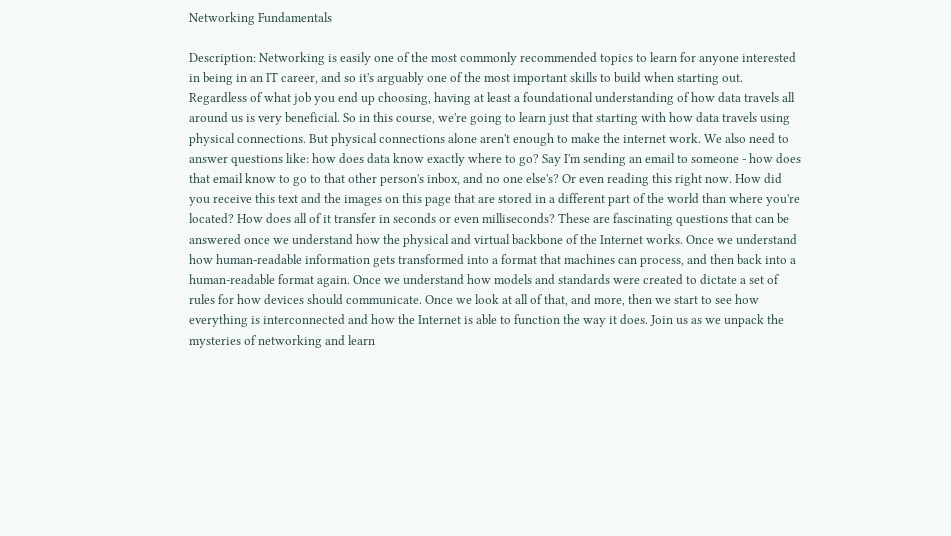Networking Fundamentals

Description: Networking is easily one of the most commonly recommended topics to learn for anyone interested in being in an IT career, and so it's arguably one of the most important skills to build when starting out. Regardless of what job you end up choosing, having at least a foundational understanding of how data travels all around us is very beneficial. So in this course, we're going to learn just that starting with how data travels using physical connections. But physical connections alone aren't enough to make the internet work. We also need to answer questions like: how does data know exactly where to go? Say I'm sending an email to someone - how does that email know to go to that other person's inbox, and no one else's? Or even reading this right now. How did you receive this text and the images on this page that are stored in a different part of the world than where you're located? How does all of it transfer in seconds or even milliseconds? These are fascinating questions that can be answered once we understand how the physical and virtual backbone of the Internet works. Once we understand how human-readable information gets transformed into a format that machines can process, and then back into a human-readable format again. Once we understand how models and standards were created to dictate a set of rules for how devices should communicate. Once we look at all of that, and more, then we start to see how everything is interconnected and how the Internet is able to function the way it does. Join us as we unpack the mysteries of networking and learn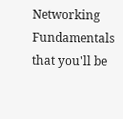Networking Fundamentals that you'll be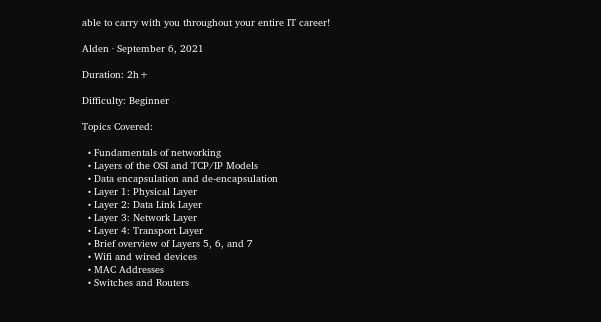able to carry with you throughout your entire IT career!

Alden · September 6, 2021

Duration: 2h+

Difficulty: Beginner

Topics Covered:

  • Fundamentals of networking
  • Layers of the OSI and TCP/IP Models
  • Data encapsulation and de-encapsulation
  • Layer 1: Physical Layer
  • Layer 2: Data Link Layer
  • Layer 3: Network Layer
  • Layer 4: Transport Layer
  • Brief overview of Layers 5, 6, and 7
  • Wifi and wired devices
  • MAC Addresses
  • Switches and Routers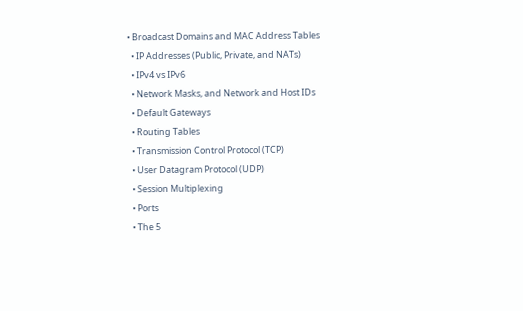• Broadcast Domains and MAC Address Tables
  • IP Addresses (Public, Private, and NATs)
  • IPv4 vs IPv6
  • Network Masks, and Network and Host IDs
  • Default Gateways
  • Routing Tables
  • Transmission Control Protocol (TCP)
  • User Datagram Protocol (UDP)
  • Session Multiplexing
  • Ports
  • The 5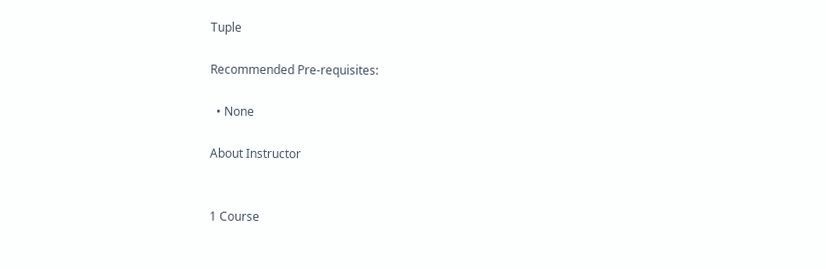Tuple

Recommended Pre-requisites:

  • None

About Instructor


1 Course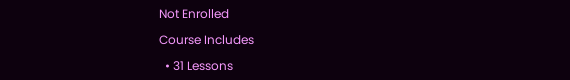Not Enrolled

Course Includes

  • 31 Lessons